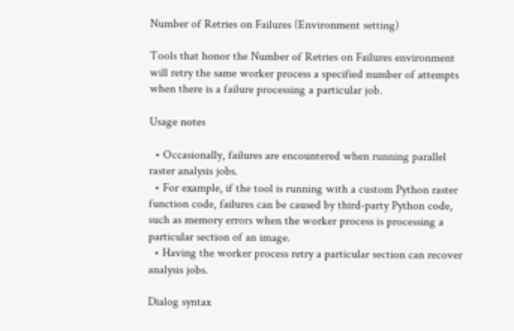Number of Retries on Failures (Environment setting)

Tools that honor the Number of Retries on Failures environment will retry the same worker process a specified number of attempts when there is a failure processing a particular job.

Usage notes

  • Occasionally, failures are encountered when running parallel raster analysis jobs.
  • For example, if the tool is running with a custom Python raster function code, failures can be caused by third-party Python code, such as memory errors when the worker process is processing a particular section of an image.
  • Having the worker process retry a particular section can recover analysis jobs.

Dialog syntax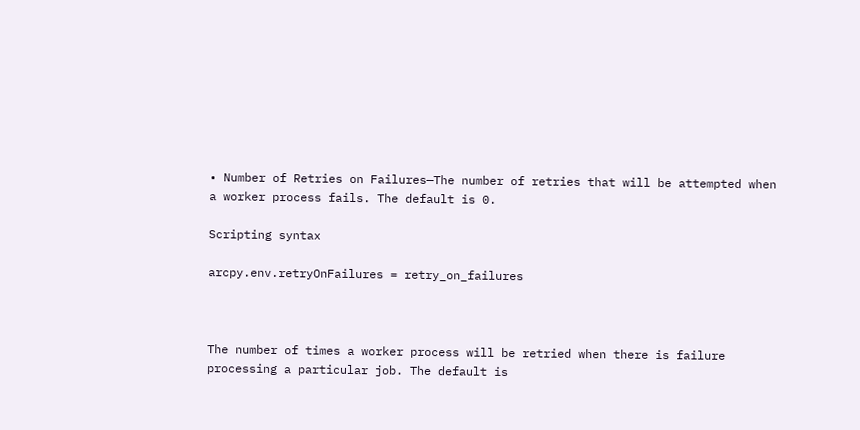• Number of Retries on Failures—The number of retries that will be attempted when a worker process fails. The default is 0.

Scripting syntax

arcpy.env.retryOnFailures = retry_on_failures



The number of times a worker process will be retried when there is failure processing a particular job. The default is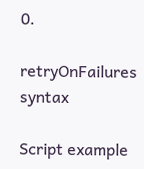0.

retryOnFailures syntax

Script example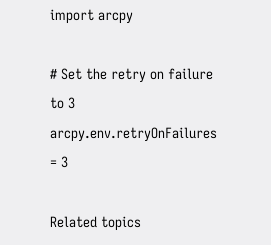import arcpy

# Set the retry on failure to 3
arcpy.env.retryOnFailures = 3

Related topics